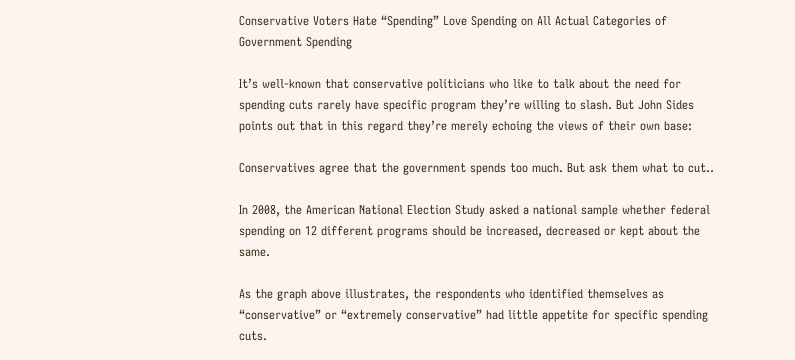Conservative Voters Hate “Spending” Love Spending on All Actual Categories of Government Spending

It’s well-known that conservative politicians who like to talk about the need for spending cuts rarely have specific program they’re willing to slash. But John Sides points out that in this regard they’re merely echoing the views of their own base:

Conservatives agree that the government spends too much. But ask them what to cut..

In 2008, the American National Election Study asked a national sample whether federal spending on 12 different programs should be increased, decreased or kept about the same.

As the graph above illustrates, the respondents who identified themselves as “conservative” or “extremely conservative” had little appetite for specific spending cuts.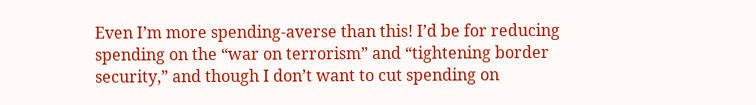Even I’m more spending-averse than this! I’d be for reducing spending on the “war on terrorism” and “tightening border security,” and though I don’t want to cut spending on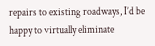repairs to existing roadways, I’d be happy to virtually eliminate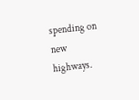spending on new highways.